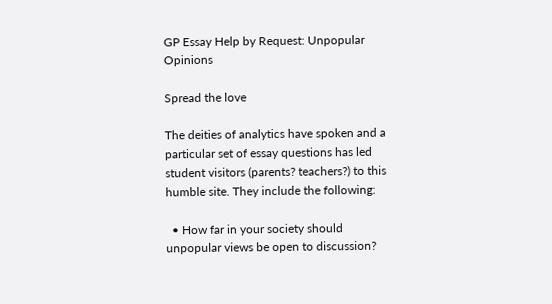GP Essay Help by Request: Unpopular Opinions

Spread the love

The deities of analytics have spoken and a particular set of essay questions has led student visitors (parents? teachers?) to this humble site. They include the following:

  • How far in your society should unpopular views be open to discussion?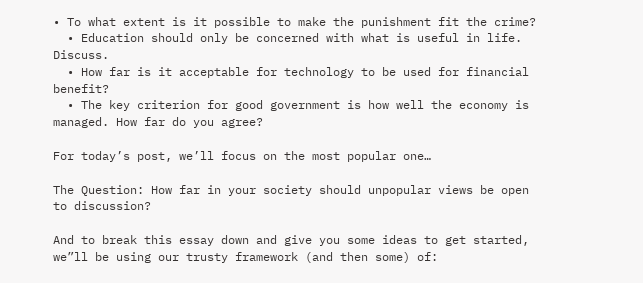• To what extent is it possible to make the punishment fit the crime?
  • Education should only be concerned with what is useful in life. Discuss.
  • How far is it acceptable for technology to be used for financial benefit?
  • The key criterion for good government is how well the economy is managed. How far do you agree?

For today’s post, we’ll focus on the most popular one…

The Question: How far in your society should unpopular views be open to discussion?

And to break this essay down and give you some ideas to get started, we”ll be using our trusty framework (and then some) of: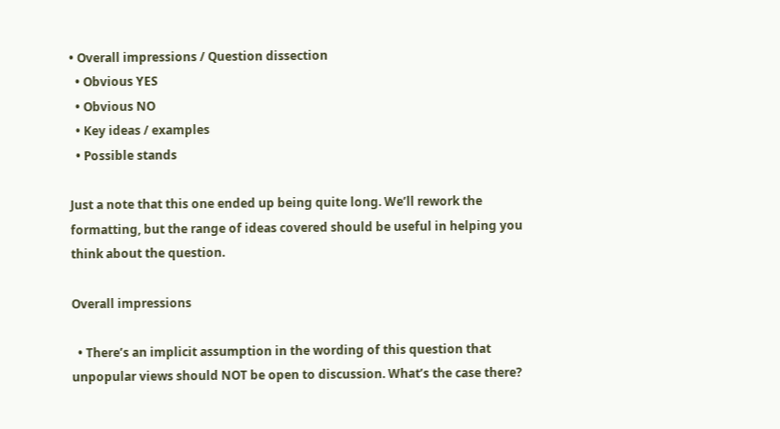• Overall impressions / Question dissection
  • Obvious YES
  • Obvious NO
  • Key ideas / examples
  • Possible stands

Just a note that this one ended up being quite long. We’ll rework the formatting, but the range of ideas covered should be useful in helping you think about the question.

Overall impressions

  • There’s an implicit assumption in the wording of this question that unpopular views should NOT be open to discussion. What’s the case there?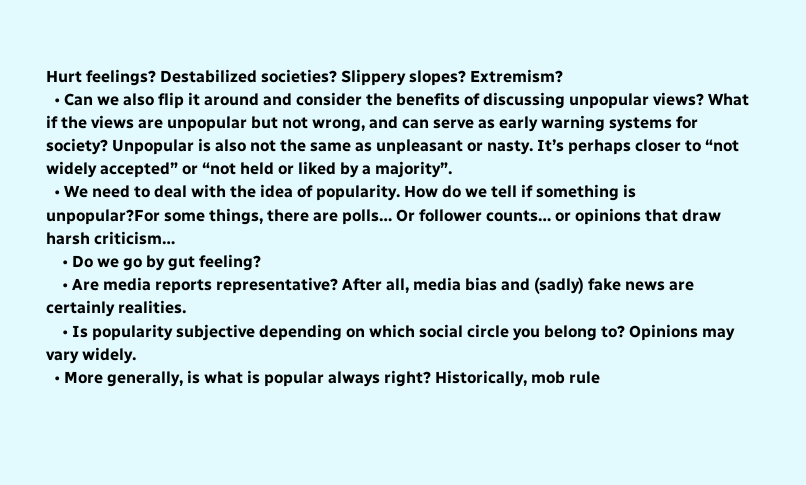Hurt feelings? Destabilized societies? Slippery slopes? Extremism?
  • Can we also flip it around and consider the benefits of discussing unpopular views? What if the views are unpopular but not wrong, and can serve as early warning systems for society? Unpopular is also not the same as unpleasant or nasty. It’s perhaps closer to “not widely accepted” or “not held or liked by a majority”.
  • We need to deal with the idea of popularity. How do we tell if something is unpopular?For some things, there are polls… Or follower counts… or opinions that draw harsh criticism…
    • Do we go by gut feeling?
    • Are media reports representative? After all, media bias and (sadly) fake news are certainly realities.
    • Is popularity subjective depending on which social circle you belong to? Opinions may vary widely.
  • More generally, is what is popular always right? Historically, mob rule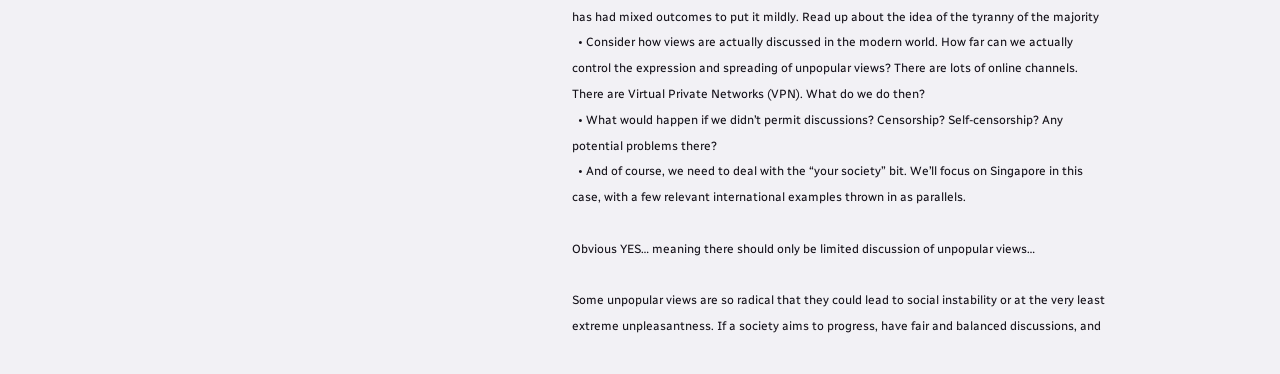has had mixed outcomes to put it mildly. Read up about the idea of the tyranny of the majority
  • Consider how views are actually discussed in the modern world. How far can we actually control the expression and spreading of unpopular views? There are lots of online channels. There are Virtual Private Networks (VPN). What do we do then?
  • What would happen if we didn’t permit discussions? Censorship? Self-censorship? Any potential problems there?
  • And of course, we need to deal with the “your society” bit. We’ll focus on Singapore in this case, with a few relevant international examples thrown in as parallels.

Obvious YES… meaning there should only be limited discussion of unpopular views…

Some unpopular views are so radical that they could lead to social instability or at the very least extreme unpleasantness. If a society aims to progress, have fair and balanced discussions, and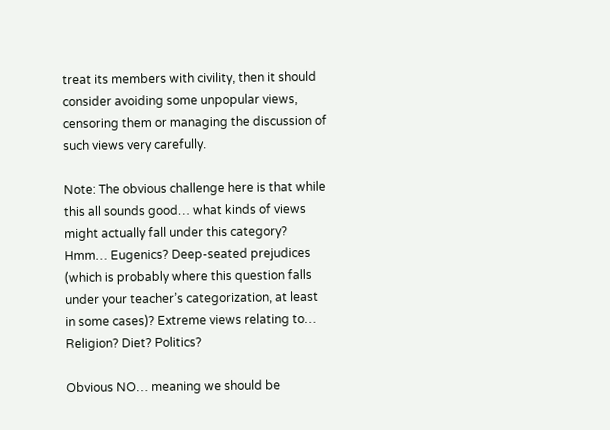treat its members with civility, then it should consider avoiding some unpopular views, censoring them or managing the discussion of such views very carefully.

Note: The obvious challenge here is that while this all sounds good… what kinds of views might actually fall under this category? Hmm… Eugenics? Deep-seated prejudices (which is probably where this question falls under your teacher’s categorization, at least in some cases)? Extreme views relating to… Religion? Diet? Politics?

Obvious NO… meaning we should be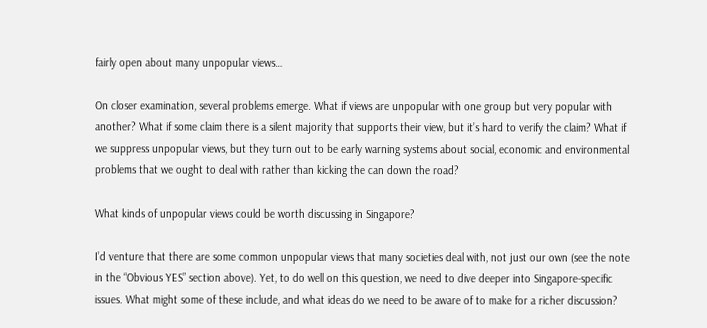fairly open about many unpopular views…

On closer examination, several problems emerge. What if views are unpopular with one group but very popular with another? What if some claim there is a silent majority that supports their view, but it’s hard to verify the claim? What if we suppress unpopular views, but they turn out to be early warning systems about social, economic and environmental problems that we ought to deal with rather than kicking the can down the road?

What kinds of unpopular views could be worth discussing in Singapore?

I’d venture that there are some common unpopular views that many societies deal with, not just our own (see the note in the “Obvious YES” section above). Yet, to do well on this question, we need to dive deeper into Singapore-specific issues. What might some of these include, and what ideas do we need to be aware of to make for a richer discussion?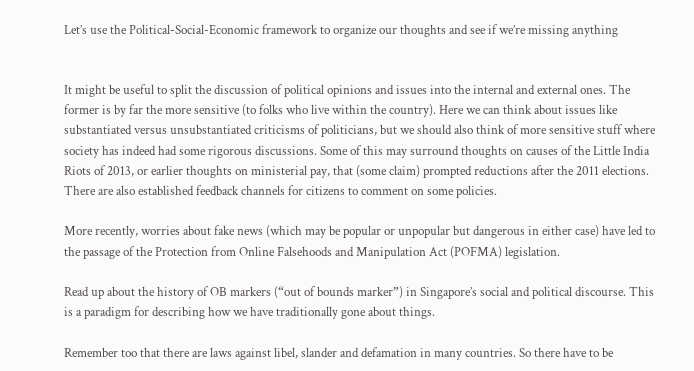Let’s use the Political-Social-Economic framework to organize our thoughts and see if we’re missing anything


It might be useful to split the discussion of political opinions and issues into the internal and external ones. The former is by far the more sensitive (to folks who live within the country). Here we can think about issues like substantiated versus unsubstantiated criticisms of politicians, but we should also think of more sensitive stuff where society has indeed had some rigorous discussions. Some of this may surround thoughts on causes of the Little India Riots of 2013, or earlier thoughts on ministerial pay, that (some claim) prompted reductions after the 2011 elections. There are also established feedback channels for citizens to comment on some policies.

More recently, worries about fake news (which may be popular or unpopular but dangerous in either case) have led to the passage of the Protection from Online Falsehoods and Manipulation Act (POFMA) legislation.

Read up about the history of OB markers (“out of bounds marker”) in Singapore’s social and political discourse. This is a paradigm for describing how we have traditionally gone about things.

Remember too that there are laws against libel, slander and defamation in many countries. So there have to be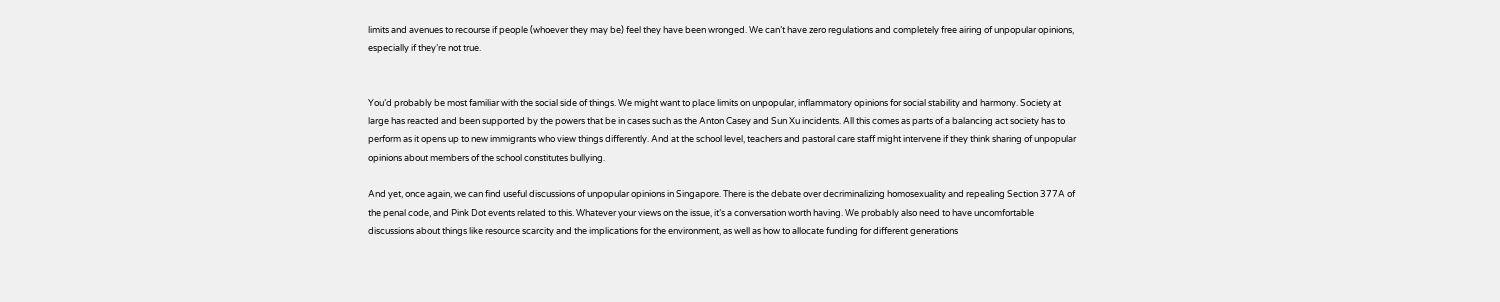limits and avenues to recourse if people (whoever they may be) feel they have been wronged. We can’t have zero regulations and completely free airing of unpopular opinions, especially if they’re not true.


You’d probably be most familiar with the social side of things. We might want to place limits on unpopular, inflammatory opinions for social stability and harmony. Society at large has reacted and been supported by the powers that be in cases such as the Anton Casey and Sun Xu incidents. All this comes as parts of a balancing act society has to perform as it opens up to new immigrants who view things differently. And at the school level, teachers and pastoral care staff might intervene if they think sharing of unpopular opinions about members of the school constitutes bullying.

And yet, once again, we can find useful discussions of unpopular opinions in Singapore. There is the debate over decriminalizing homosexuality and repealing Section 377A of the penal code, and Pink Dot events related to this. Whatever your views on the issue, it’s a conversation worth having. We probably also need to have uncomfortable discussions about things like resource scarcity and the implications for the environment, as well as how to allocate funding for different generations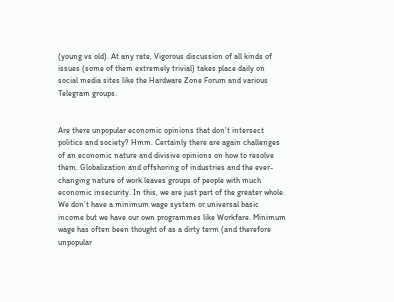(young vs old). At any rate, Vigorous discussion of all kinds of issues (some of them extremely trivial) takes place daily on social media sites like the Hardware Zone Forum and various Telegram groups.


Are there unpopular economic opinions that don’t intersect politics and society? Hmm. Certainly there are again challenges of an economic nature and divisive opinions on how to resolve them. Globalization and offshoring of industries and the ever-changing nature of work leaves groups of people with much economic insecurity. In this, we are just part of the greater whole. We don’t have a minimum wage system or universal basic income but we have our own programmes like Workfare. Minimum wage has often been thought of as a dirty term (and therefore unpopular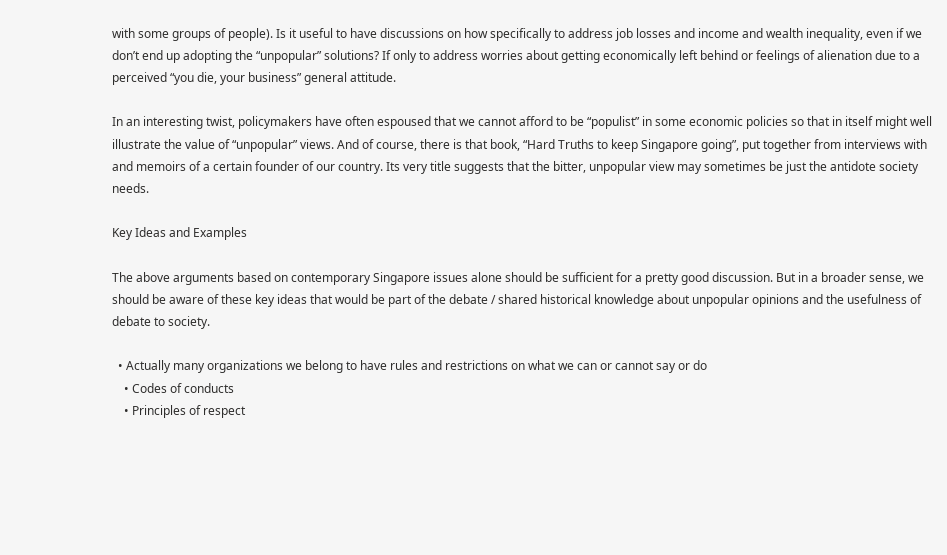with some groups of people). Is it useful to have discussions on how specifically to address job losses and income and wealth inequality, even if we don’t end up adopting the “unpopular” solutions? If only to address worries about getting economically left behind or feelings of alienation due to a perceived “you die, your business” general attitude.

In an interesting twist, policymakers have often espoused that we cannot afford to be “populist” in some economic policies so that in itself might well illustrate the value of “unpopular” views. And of course, there is that book, “Hard Truths to keep Singapore going”, put together from interviews with and memoirs of a certain founder of our country. Its very title suggests that the bitter, unpopular view may sometimes be just the antidote society needs.

Key Ideas and Examples

The above arguments based on contemporary Singapore issues alone should be sufficient for a pretty good discussion. But in a broader sense, we should be aware of these key ideas that would be part of the debate / shared historical knowledge about unpopular opinions and the usefulness of debate to society.

  • Actually many organizations we belong to have rules and restrictions on what we can or cannot say or do
    • Codes of conducts
    • Principles of respect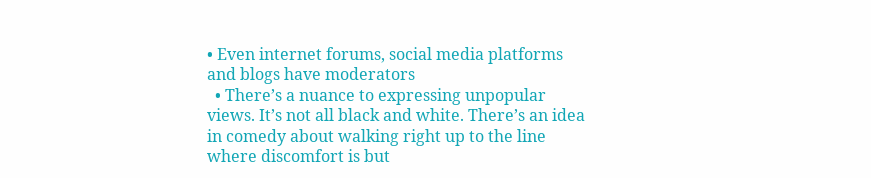• Even internet forums, social media platforms and blogs have moderators
  • There’s a nuance to expressing unpopular views. It’s not all black and white. There’s an idea in comedy about walking right up to the line where discomfort is but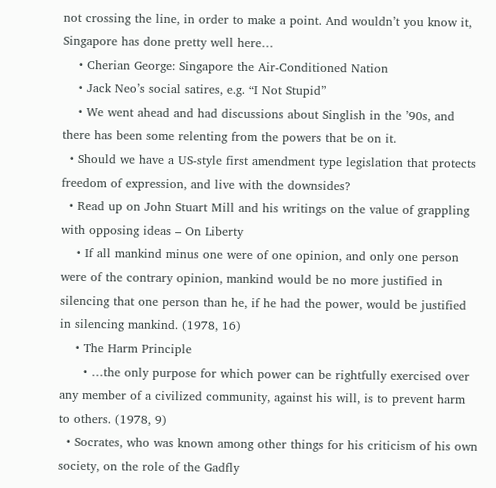not crossing the line, in order to make a point. And wouldn’t you know it, Singapore has done pretty well here…
    • Cherian George: Singapore the Air-Conditioned Nation
    • Jack Neo’s social satires, e.g. “I Not Stupid”
    • We went ahead and had discussions about Singlish in the ’90s, and there has been some relenting from the powers that be on it.
  • Should we have a US-style first amendment type legislation that protects freedom of expression, and live with the downsides?
  • Read up on John Stuart Mill and his writings on the value of grappling with opposing ideas – On Liberty
    • If all mankind minus one were of one opinion, and only one person were of the contrary opinion, mankind would be no more justified in silencing that one person than he, if he had the power, would be justified in silencing mankind. (1978, 16)
    • The Harm Principle
      • …the only purpose for which power can be rightfully exercised over any member of a civilized community, against his will, is to prevent harm to others. (1978, 9)
  • Socrates, who was known among other things for his criticism of his own society, on the role of the Gadfly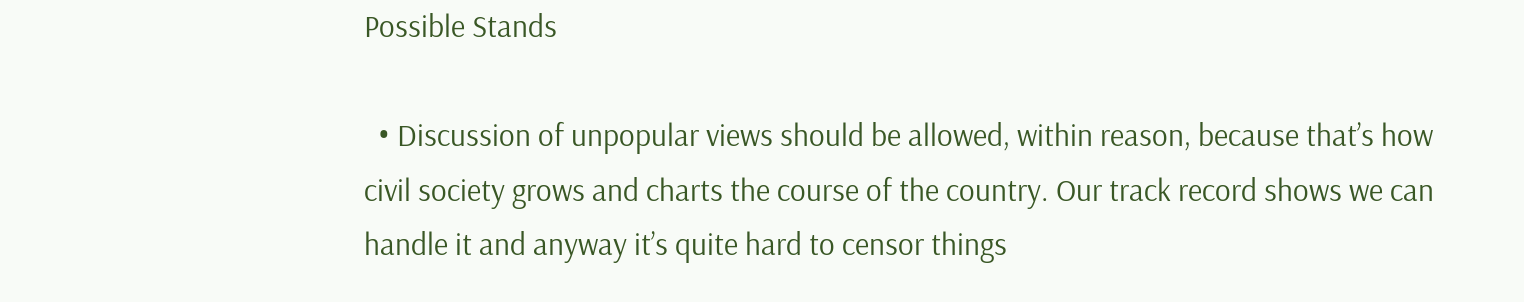Possible Stands

  • Discussion of unpopular views should be allowed, within reason, because that’s how civil society grows and charts the course of the country. Our track record shows we can handle it and anyway it’s quite hard to censor things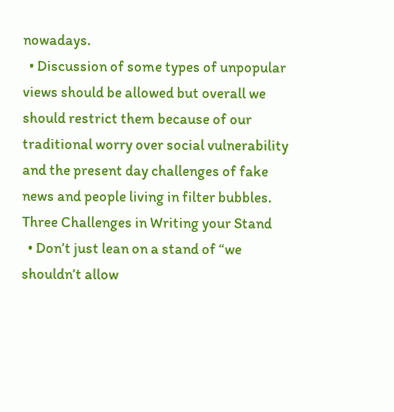nowadays.
  • Discussion of some types of unpopular views should be allowed but overall we should restrict them because of our traditional worry over social vulnerability and the present day challenges of fake news and people living in filter bubbles.
Three Challenges in Writing your Stand
  • Don’t just lean on a stand of “we shouldn’t allow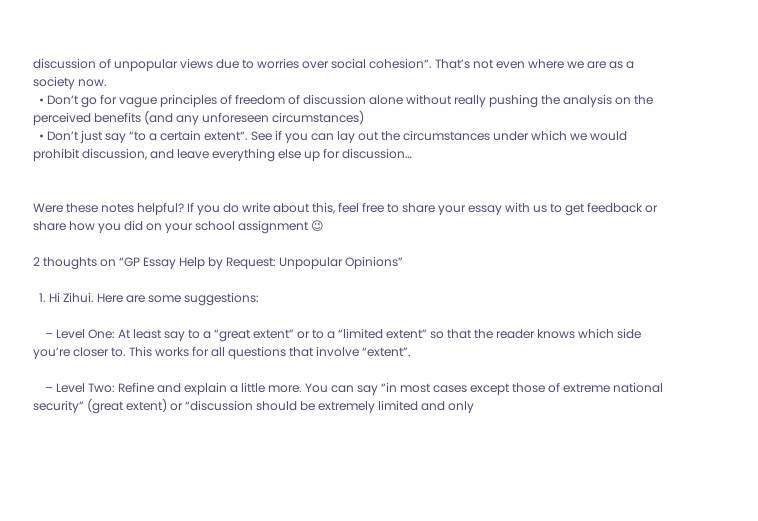discussion of unpopular views due to worries over social cohesion“. That’s not even where we are as a society now.
  • Don’t go for vague principles of freedom of discussion alone without really pushing the analysis on the perceived benefits (and any unforeseen circumstances)
  • Don’t just say “to a certain extent“. See if you can lay out the circumstances under which we would prohibit discussion, and leave everything else up for discussion…


Were these notes helpful? If you do write about this, feel free to share your essay with us to get feedback or share how you did on your school assignment 😉

2 thoughts on “GP Essay Help by Request: Unpopular Opinions”

  1. Hi Zihui. Here are some suggestions:

    – Level One: At least say to a “great extent” or to a “limited extent” so that the reader knows which side you’re closer to. This works for all questions that involve “extent”.

    – Level Two: Refine and explain a little more. You can say “in most cases except those of extreme national security” (great extent) or “discussion should be extremely limited and only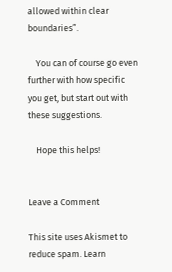allowed within clear boundaries”.

    You can of course go even further with how specific you get, but start out with these suggestions.

    Hope this helps!


Leave a Comment

This site uses Akismet to reduce spam. Learn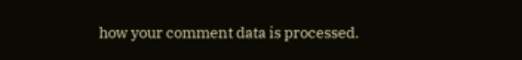how your comment data is processed.